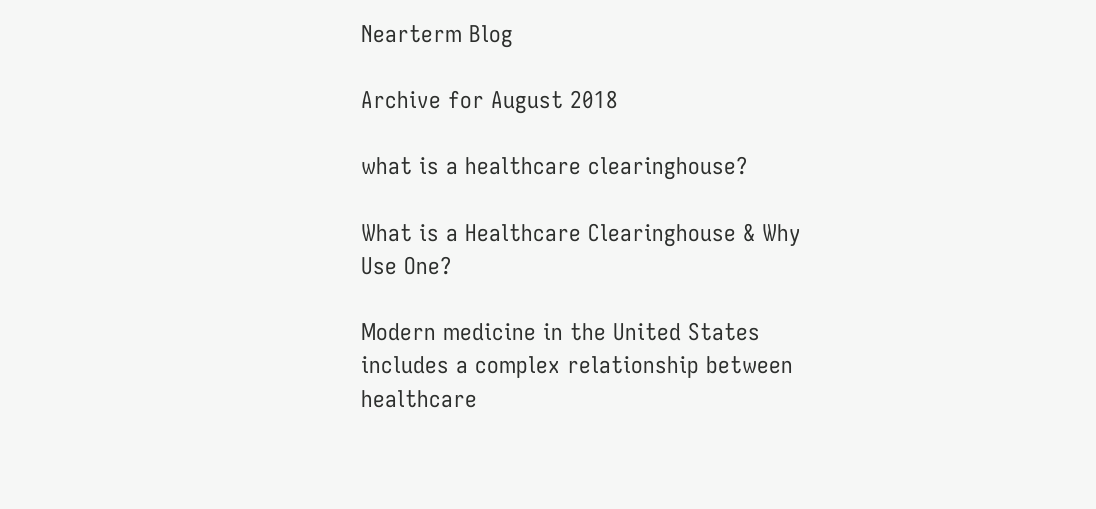Nearterm Blog

Archive for August 2018

what is a healthcare clearinghouse?

What is a Healthcare Clearinghouse & Why Use One?

Modern medicine in the United States includes a complex relationship between healthcare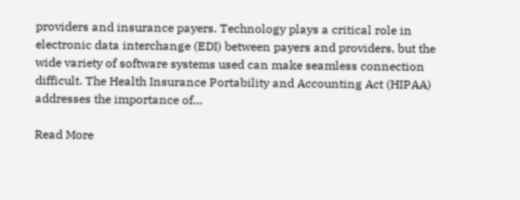providers and insurance payers. Technology plays a critical role in electronic data interchange (EDI) between payers and providers, but the wide variety of software systems used can make seamless connection difficult. The Health Insurance Portability and Accounting Act (HIPAA) addresses the importance of…

Read More